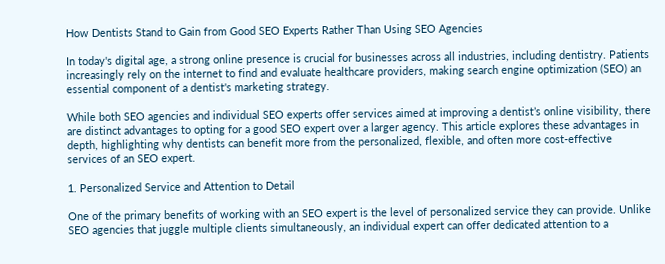How Dentists Stand to Gain from Good SEO Experts Rather Than Using SEO Agencies

In today's digital age, a strong online presence is crucial for businesses across all industries, including dentistry. Patients increasingly rely on the internet to find and evaluate healthcare providers, making search engine optimization (SEO) an essential component of a dentist's marketing strategy.

While both SEO agencies and individual SEO experts offer services aimed at improving a dentist’s online visibility, there are distinct advantages to opting for a good SEO expert over a larger agency. This article explores these advantages in depth, highlighting why dentists can benefit more from the personalized, flexible, and often more cost-effective services of an SEO expert.

1. Personalized Service and Attention to Detail

One of the primary benefits of working with an SEO expert is the level of personalized service they can provide. Unlike SEO agencies that juggle multiple clients simultaneously, an individual expert can offer dedicated attention to a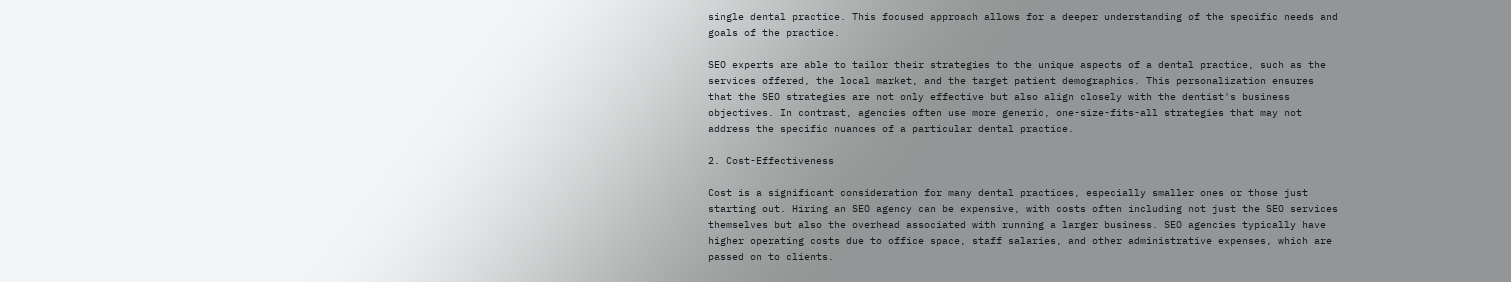single dental practice. This focused approach allows for a deeper understanding of the specific needs and goals of the practice.

SEO experts are able to tailor their strategies to the unique aspects of a dental practice, such as the services offered, the local market, and the target patient demographics. This personalization ensures that the SEO strategies are not only effective but also align closely with the dentist's business objectives. In contrast, agencies often use more generic, one-size-fits-all strategies that may not address the specific nuances of a particular dental practice.

2. Cost-Effectiveness

Cost is a significant consideration for many dental practices, especially smaller ones or those just starting out. Hiring an SEO agency can be expensive, with costs often including not just the SEO services themselves but also the overhead associated with running a larger business. SEO agencies typically have higher operating costs due to office space, staff salaries, and other administrative expenses, which are passed on to clients.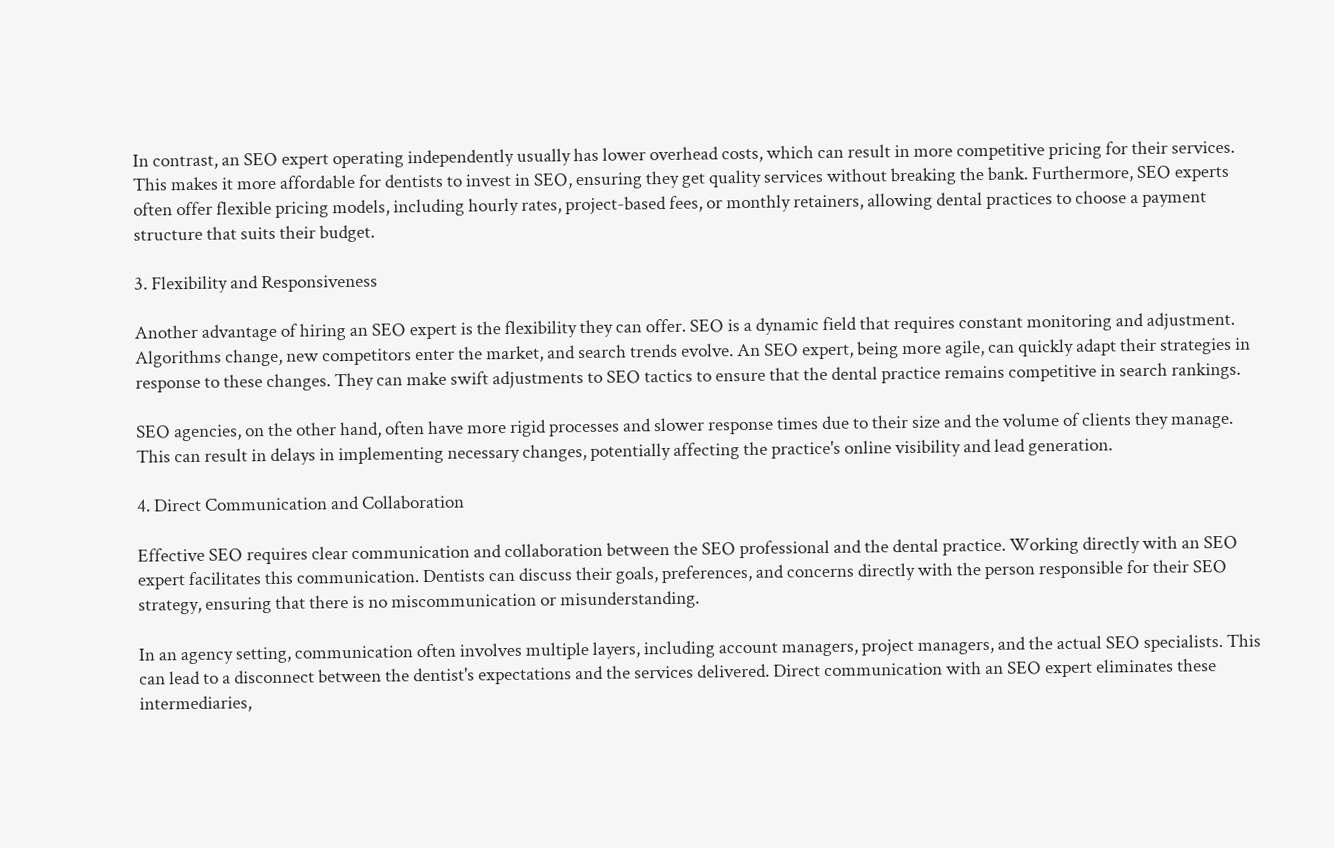In contrast, an SEO expert operating independently usually has lower overhead costs, which can result in more competitive pricing for their services. This makes it more affordable for dentists to invest in SEO, ensuring they get quality services without breaking the bank. Furthermore, SEO experts often offer flexible pricing models, including hourly rates, project-based fees, or monthly retainers, allowing dental practices to choose a payment structure that suits their budget.

3. Flexibility and Responsiveness

Another advantage of hiring an SEO expert is the flexibility they can offer. SEO is a dynamic field that requires constant monitoring and adjustment. Algorithms change, new competitors enter the market, and search trends evolve. An SEO expert, being more agile, can quickly adapt their strategies in response to these changes. They can make swift adjustments to SEO tactics to ensure that the dental practice remains competitive in search rankings.

SEO agencies, on the other hand, often have more rigid processes and slower response times due to their size and the volume of clients they manage. This can result in delays in implementing necessary changes, potentially affecting the practice's online visibility and lead generation.

4. Direct Communication and Collaboration

Effective SEO requires clear communication and collaboration between the SEO professional and the dental practice. Working directly with an SEO expert facilitates this communication. Dentists can discuss their goals, preferences, and concerns directly with the person responsible for their SEO strategy, ensuring that there is no miscommunication or misunderstanding.

In an agency setting, communication often involves multiple layers, including account managers, project managers, and the actual SEO specialists. This can lead to a disconnect between the dentist's expectations and the services delivered. Direct communication with an SEO expert eliminates these intermediaries,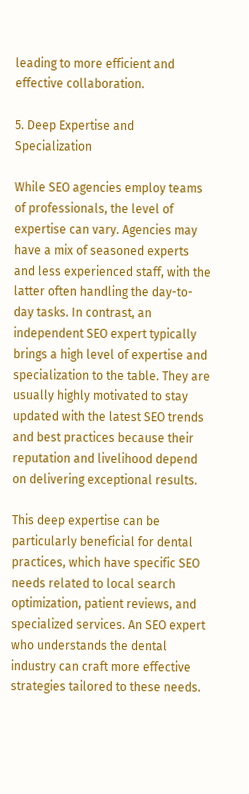leading to more efficient and effective collaboration.

5. Deep Expertise and Specialization

While SEO agencies employ teams of professionals, the level of expertise can vary. Agencies may have a mix of seasoned experts and less experienced staff, with the latter often handling the day-to-day tasks. In contrast, an independent SEO expert typically brings a high level of expertise and specialization to the table. They are usually highly motivated to stay updated with the latest SEO trends and best practices because their reputation and livelihood depend on delivering exceptional results.

This deep expertise can be particularly beneficial for dental practices, which have specific SEO needs related to local search optimization, patient reviews, and specialized services. An SEO expert who understands the dental industry can craft more effective strategies tailored to these needs.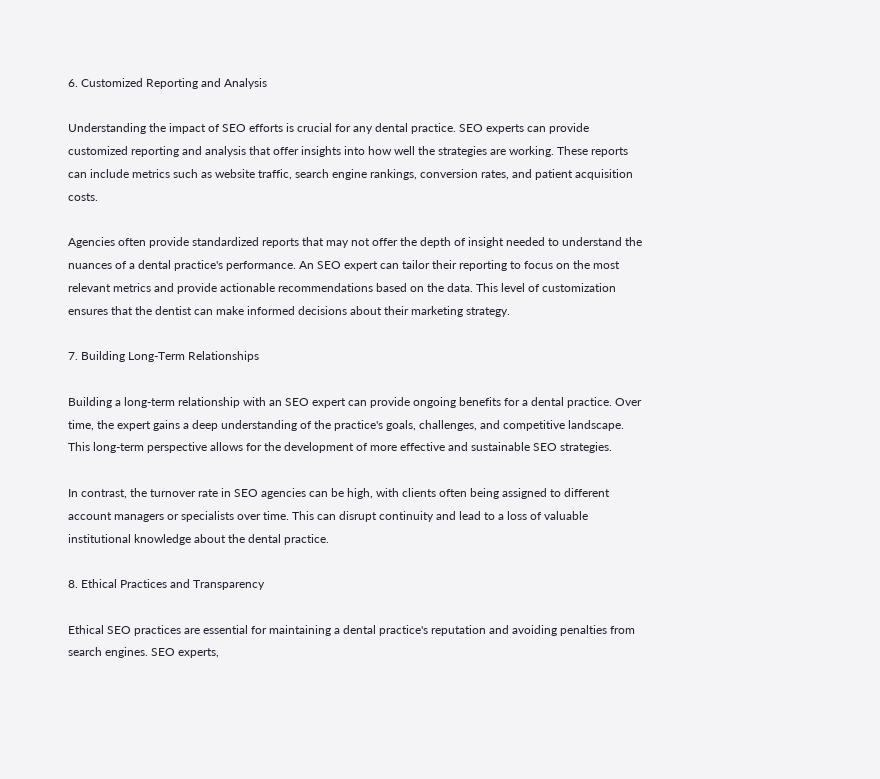6. Customized Reporting and Analysis

Understanding the impact of SEO efforts is crucial for any dental practice. SEO experts can provide customized reporting and analysis that offer insights into how well the strategies are working. These reports can include metrics such as website traffic, search engine rankings, conversion rates, and patient acquisition costs.

Agencies often provide standardized reports that may not offer the depth of insight needed to understand the nuances of a dental practice's performance. An SEO expert can tailor their reporting to focus on the most relevant metrics and provide actionable recommendations based on the data. This level of customization ensures that the dentist can make informed decisions about their marketing strategy.

7. Building Long-Term Relationships

Building a long-term relationship with an SEO expert can provide ongoing benefits for a dental practice. Over time, the expert gains a deep understanding of the practice's goals, challenges, and competitive landscape. This long-term perspective allows for the development of more effective and sustainable SEO strategies.

In contrast, the turnover rate in SEO agencies can be high, with clients often being assigned to different account managers or specialists over time. This can disrupt continuity and lead to a loss of valuable institutional knowledge about the dental practice.

8. Ethical Practices and Transparency

Ethical SEO practices are essential for maintaining a dental practice's reputation and avoiding penalties from search engines. SEO experts,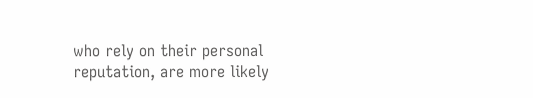who rely on their personal reputation, are more likely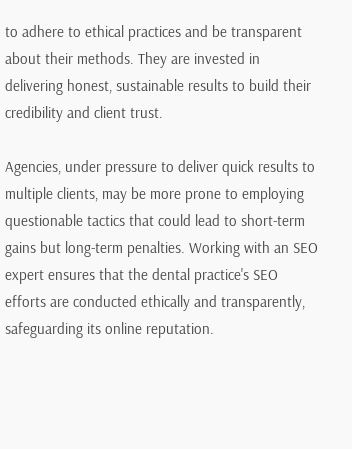to adhere to ethical practices and be transparent about their methods. They are invested in delivering honest, sustainable results to build their credibility and client trust.

Agencies, under pressure to deliver quick results to multiple clients, may be more prone to employing questionable tactics that could lead to short-term gains but long-term penalties. Working with an SEO expert ensures that the dental practice's SEO efforts are conducted ethically and transparently, safeguarding its online reputation.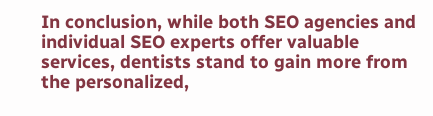In conclusion, while both SEO agencies and individual SEO experts offer valuable services, dentists stand to gain more from the personalized,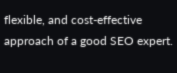flexible, and cost-effective approach of a good SEO expert.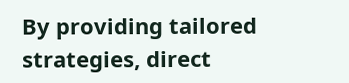By providing tailored strategies, direct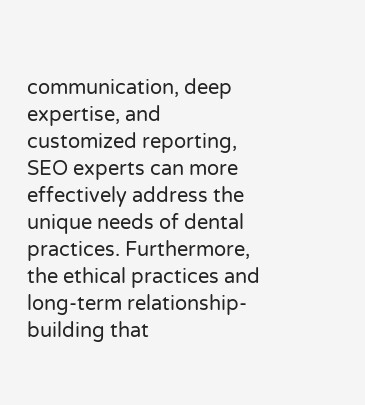communication, deep expertise, and customized reporting, SEO experts can more effectively address the unique needs of dental practices. Furthermore, the ethical practices and long-term relationship-building that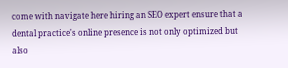come with navigate here hiring an SEO expert ensure that a dental practice's online presence is not only optimized but also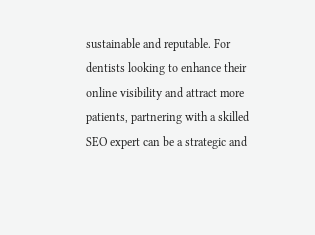sustainable and reputable. For dentists looking to enhance their online visibility and attract more patients, partnering with a skilled SEO expert can be a strategic and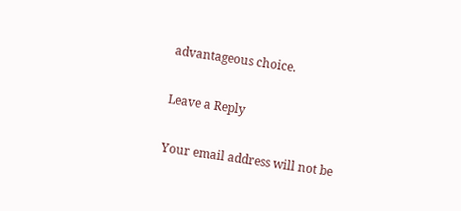advantageous choice.

Leave a Reply

Your email address will not be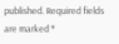published. Required fields are marked *